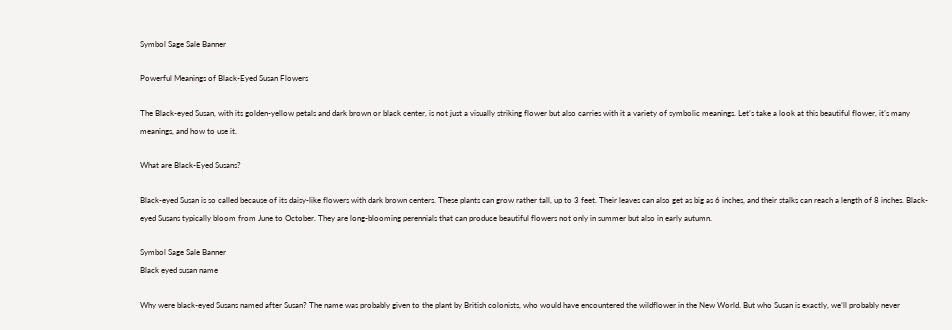Symbol Sage Sale Banner

Powerful Meanings of Black-Eyed Susan Flowers

The Black-eyed Susan, with its golden-yellow petals and dark brown or black center, is not just a visually striking flower but also carries with it a variety of symbolic meanings. Let’s take a look at this beautiful flower, it’s many meanings, and how to use it.

What are Black-Eyed Susans?

Black-eyed Susan is so called because of its daisy-like flowers with dark brown centers. These plants can grow rather tall, up to 3 feet. Their leaves can also get as big as 6 inches, and their stalks can reach a length of 8 inches. Black-eyed Susans typically bloom from June to October. They are long-blooming perennials that can produce beautiful flowers not only in summer but also in early autumn.

Symbol Sage Sale Banner
Black eyed susan name

Why were black-eyed Susans named after Susan? The name was probably given to the plant by British colonists, who would have encountered the wildflower in the New World. But who Susan is exactly, we’ll probably never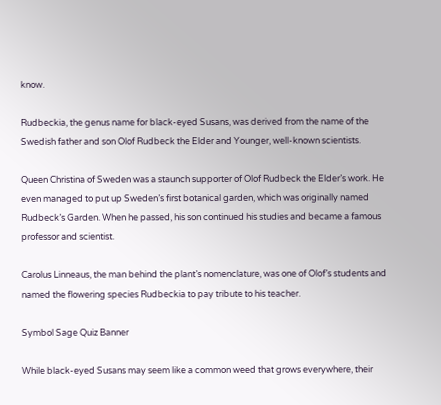know.

Rudbeckia, the genus name for black-eyed Susans, was derived from the name of the Swedish father and son Olof Rudbeck the Elder and Younger, well-known scientists.

Queen Christina of Sweden was a staunch supporter of Olof Rudbeck the Elder’s work. He even managed to put up Sweden’s first botanical garden, which was originally named Rudbeck’s Garden. When he passed, his son continued his studies and became a famous professor and scientist.

Carolus Linneaus, the man behind the plant’s nomenclature, was one of Olof’s students and named the flowering species Rudbeckia to pay tribute to his teacher.

Symbol Sage Quiz Banner

While black-eyed Susans may seem like a common weed that grows everywhere, their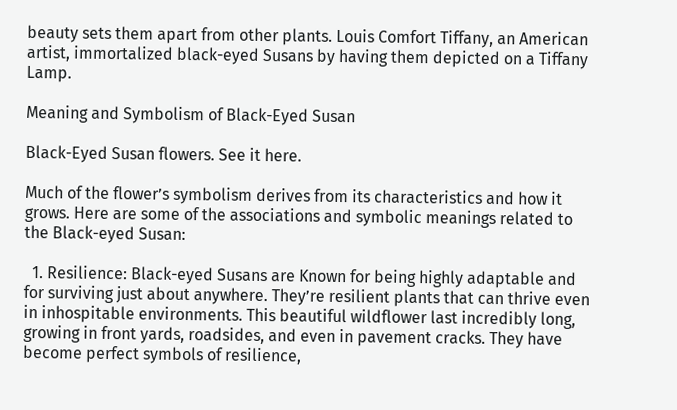beauty sets them apart from other plants. Louis Comfort Tiffany, an American artist, immortalized black-eyed Susans by having them depicted on a Tiffany Lamp.

Meaning and Symbolism of Black-Eyed Susan

Black-Eyed Susan flowers. See it here.

Much of the flower’s symbolism derives from its characteristics and how it grows. Here are some of the associations and symbolic meanings related to the Black-eyed Susan:

  1. Resilience: Black-eyed Susans are Known for being highly adaptable and for surviving just about anywhere. They’re resilient plants that can thrive even in inhospitable environments. This beautiful wildflower last incredibly long, growing in front yards, roadsides, and even in pavement cracks. They have become perfect symbols of resilience,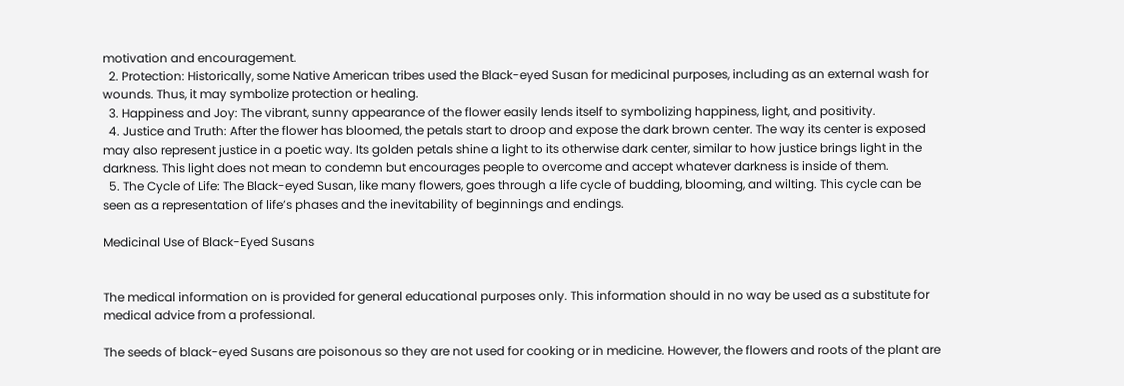motivation and encouragement.
  2. Protection: Historically, some Native American tribes used the Black-eyed Susan for medicinal purposes, including as an external wash for wounds. Thus, it may symbolize protection or healing.
  3. Happiness and Joy: The vibrant, sunny appearance of the flower easily lends itself to symbolizing happiness, light, and positivity.
  4. Justice and Truth: After the flower has bloomed, the petals start to droop and expose the dark brown center. The way its center is exposed may also represent justice in a poetic way. Its golden petals shine a light to its otherwise dark center, similar to how justice brings light in the darkness. This light does not mean to condemn but encourages people to overcome and accept whatever darkness is inside of them.
  5. The Cycle of Life: The Black-eyed Susan, like many flowers, goes through a life cycle of budding, blooming, and wilting. This cycle can be seen as a representation of life’s phases and the inevitability of beginnings and endings.

Medicinal Use of Black-Eyed Susans


The medical information on is provided for general educational purposes only. This information should in no way be used as a substitute for medical advice from a professional.

The seeds of black-eyed Susans are poisonous so they are not used for cooking or in medicine. However, the flowers and roots of the plant are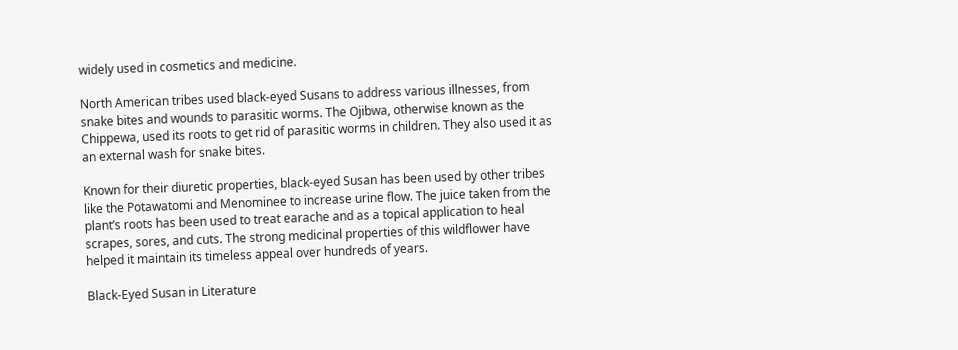widely used in cosmetics and medicine.

North American tribes used black-eyed Susans to address various illnesses, from snake bites and wounds to parasitic worms. The Ojibwa, otherwise known as the Chippewa, used its roots to get rid of parasitic worms in children. They also used it as an external wash for snake bites.

Known for their diuretic properties, black-eyed Susan has been used by other tribes like the Potawatomi and Menominee to increase urine flow. The juice taken from the plant’s roots has been used to treat earache and as a topical application to heal scrapes, sores, and cuts. The strong medicinal properties of this wildflower have helped it maintain its timeless appeal over hundreds of years.

Black-Eyed Susan in Literature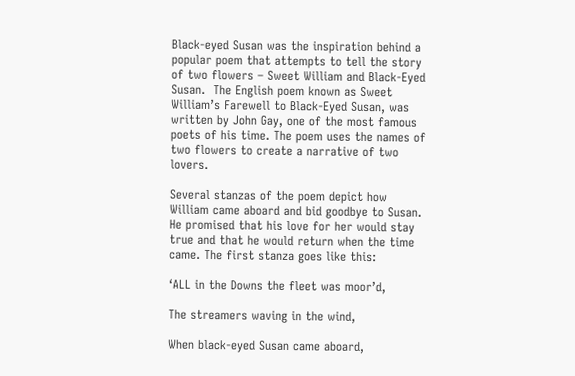Black-eyed Susan was the inspiration behind a popular poem that attempts to tell the story of two flowers – Sweet William and Black-Eyed Susan.  The English poem known as Sweet William’s Farewell to Black-Eyed Susan, was written by John Gay, one of the most famous poets of his time. The poem uses the names of two flowers to create a narrative of two lovers.

Several stanzas of the poem depict how William came aboard and bid goodbye to Susan. He promised that his love for her would stay true and that he would return when the time came. The first stanza goes like this:

‘ALL in the Downs the fleet was moor’d,

The streamers waving in the wind,

When black-eyed Susan came aboard,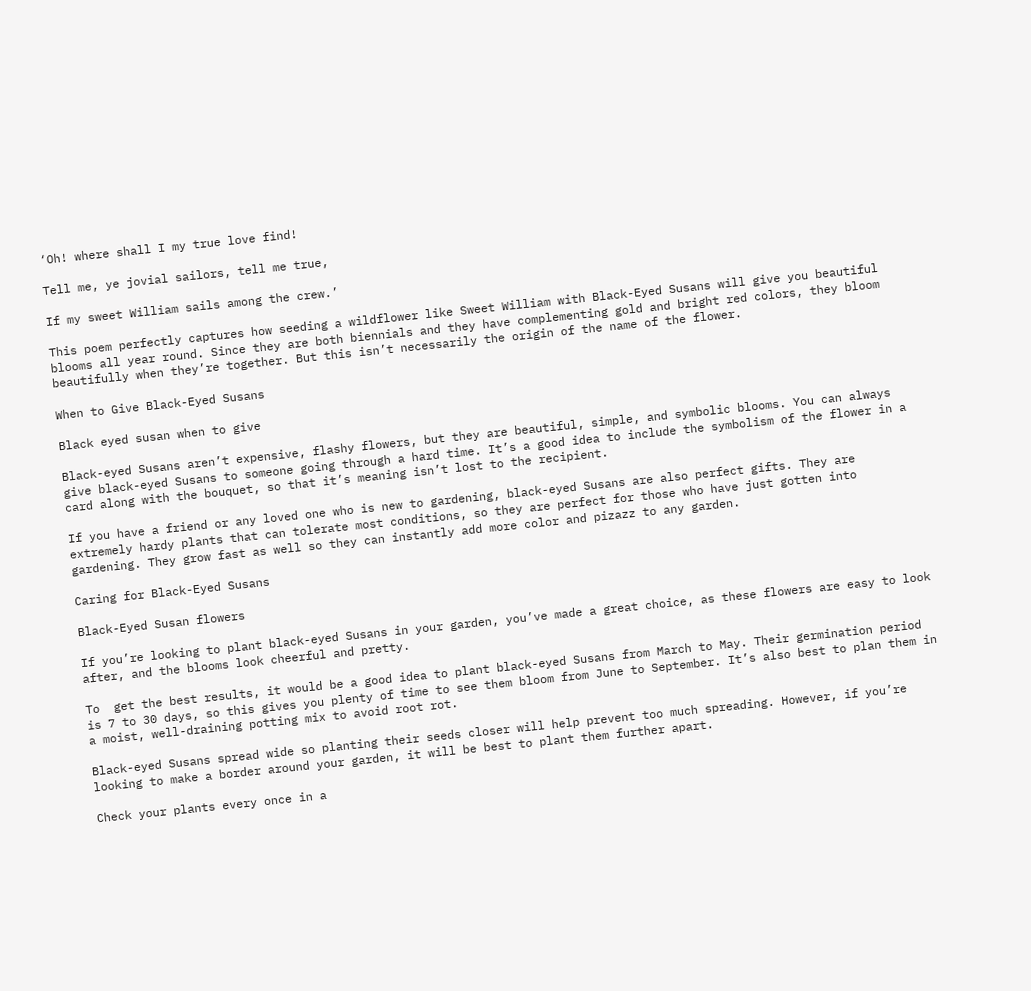‘Oh! where shall I my true love find!

Tell me, ye jovial sailors, tell me true,

If my sweet William sails among the crew.’

This poem perfectly captures how seeding a wildflower like Sweet William with Black-Eyed Susans will give you beautiful blooms all year round. Since they are both biennials and they have complementing gold and bright red colors, they bloom beautifully when they’re together. But this isn’t necessarily the origin of the name of the flower.

When to Give Black-Eyed Susans

Black eyed susan when to give

Black-eyed Susans aren’t expensive, flashy flowers, but they are beautiful, simple, and symbolic blooms. You can always give black-eyed Susans to someone going through a hard time. It’s a good idea to include the symbolism of the flower in a card along with the bouquet, so that it’s meaning isn’t lost to the recipient.

If you have a friend or any loved one who is new to gardening, black-eyed Susans are also perfect gifts. They are extremely hardy plants that can tolerate most conditions, so they are perfect for those who have just gotten into gardening. They grow fast as well so they can instantly add more color and pizazz to any garden.

Caring for Black-Eyed Susans

Black-Eyed Susan flowers

If you’re looking to plant black-eyed Susans in your garden, you’ve made a great choice, as these flowers are easy to look after, and the blooms look cheerful and pretty.

To  get the best results, it would be a good idea to plant black-eyed Susans from March to May. Their germination period is 7 to 30 days, so this gives you plenty of time to see them bloom from June to September. It’s also best to plan them in a moist, well-draining potting mix to avoid root rot.

Black-eyed Susans spread wide so planting their seeds closer will help prevent too much spreading. However, if you’re looking to make a border around your garden, it will be best to plant them further apart.

Check your plants every once in a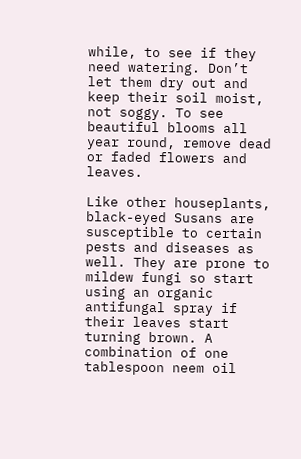while, to see if they need watering. Don’t let them dry out and keep their soil moist, not soggy. To see beautiful blooms all year round, remove dead or faded flowers and leaves.

Like other houseplants, black-eyed Susans are susceptible to certain pests and diseases as well. They are prone to mildew fungi so start using an organic antifungal spray if their leaves start turning brown. A combination of one tablespoon neem oil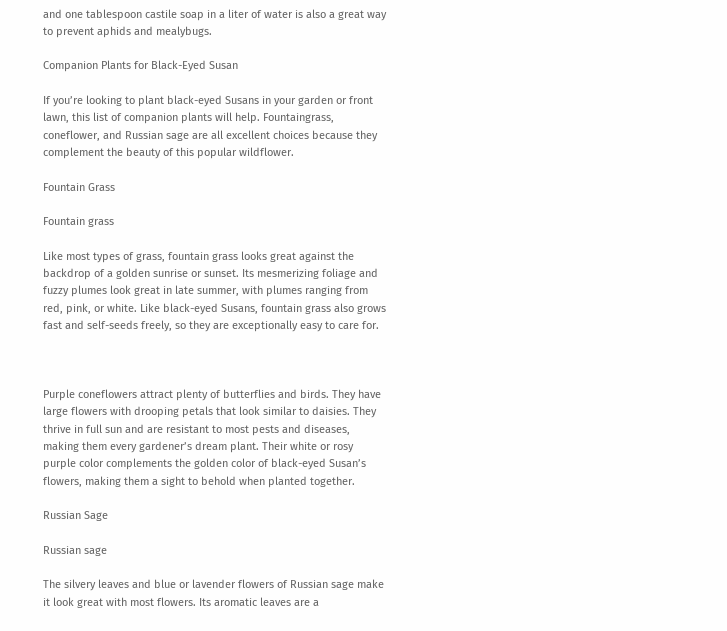and one tablespoon castile soap in a liter of water is also a great way to prevent aphids and mealybugs.

Companion Plants for Black-Eyed Susan

If you’re looking to plant black-eyed Susans in your garden or front lawn, this list of companion plants will help. Fountaingrass, coneflower, and Russian sage are all excellent choices because they complement the beauty of this popular wildflower.

Fountain Grass

Fountain grass

Like most types of grass, fountain grass looks great against the backdrop of a golden sunrise or sunset. Its mesmerizing foliage and fuzzy plumes look great in late summer, with plumes ranging from red, pink, or white. Like black-eyed Susans, fountain grass also grows fast and self-seeds freely, so they are exceptionally easy to care for.



Purple coneflowers attract plenty of butterflies and birds. They have large flowers with drooping petals that look similar to daisies. They thrive in full sun and are resistant to most pests and diseases, making them every gardener’s dream plant. Their white or rosy purple color complements the golden color of black-eyed Susan’s flowers, making them a sight to behold when planted together.

Russian Sage

Russian sage

The silvery leaves and blue or lavender flowers of Russian sage make it look great with most flowers. Its aromatic leaves are a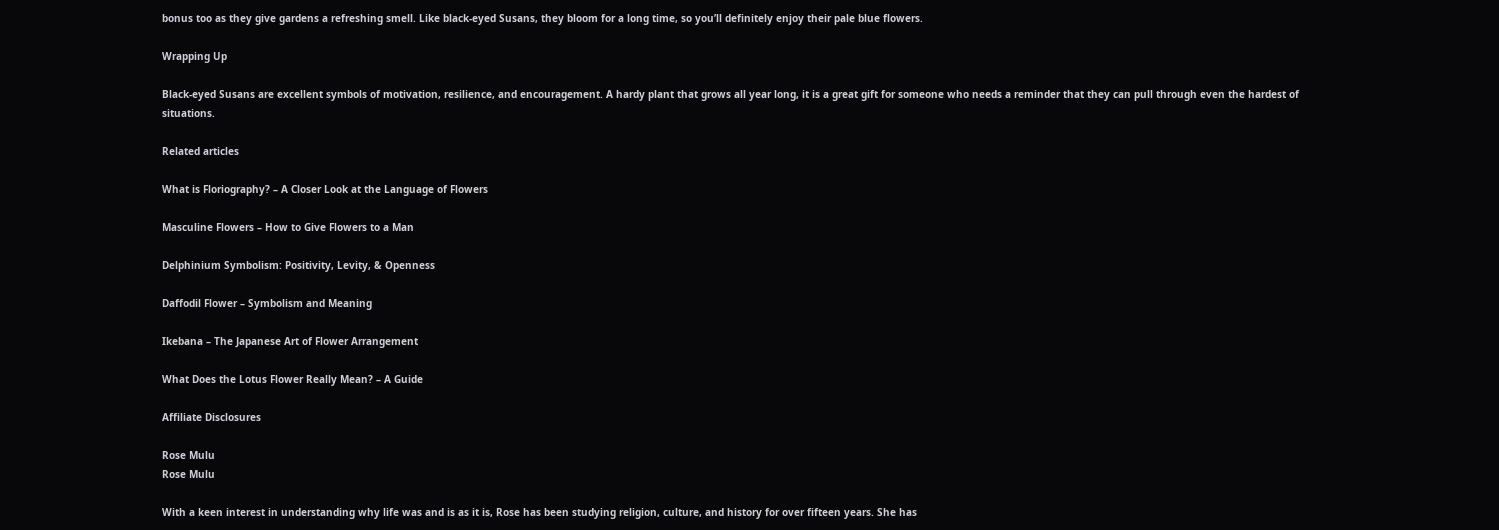bonus too as they give gardens a refreshing smell. Like black-eyed Susans, they bloom for a long time, so you’ll definitely enjoy their pale blue flowers.

Wrapping Up

Black-eyed Susans are excellent symbols of motivation, resilience, and encouragement. A hardy plant that grows all year long, it is a great gift for someone who needs a reminder that they can pull through even the hardest of situations.

Related articles

What is Floriography? – A Closer Look at the Language of Flowers

Masculine Flowers – How to Give Flowers to a Man

Delphinium Symbolism: Positivity, Levity, & Openness

Daffodil Flower – Symbolism and Meaning

Ikebana – The Japanese Art of Flower Arrangement

What Does the Lotus Flower Really Mean? – A Guide

Affiliate Disclosures

Rose Mulu
Rose Mulu

With a keen interest in understanding why life was and is as it is, Rose has been studying religion, culture, and history for over fifteen years. She has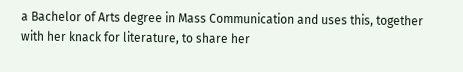a Bachelor of Arts degree in Mass Communication and uses this, together with her knack for literature, to share her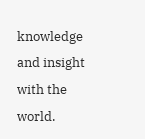knowledge and insight with the world.